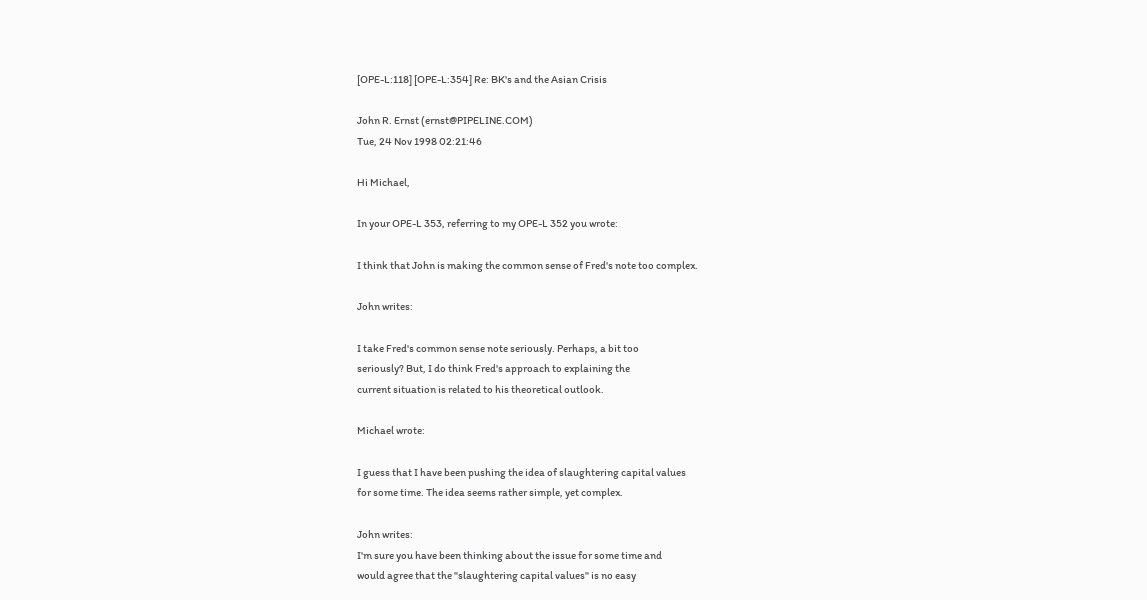[OPE-L:118] [OPE-L:354] Re: BK's and the Asian Crisis

John R. Ernst (ernst@PIPELINE.COM)
Tue, 24 Nov 1998 02:21:46

Hi Michael,

In your OPE-L 353, referring to my OPE-L 352 you wrote:

I think that John is making the common sense of Fred's note too complex.

John writes:

I take Fred's common sense note seriously. Perhaps, a bit too
seriously? But, I do think Fred's approach to explaining the
current situation is related to his theoretical outlook.

Michael wrote:

I guess that I have been pushing the idea of slaughtering capital values
for some time. The idea seems rather simple, yet complex.

John writes:
I'm sure you have been thinking about the issue for some time and
would agree that the "slaughtering capital values" is no easy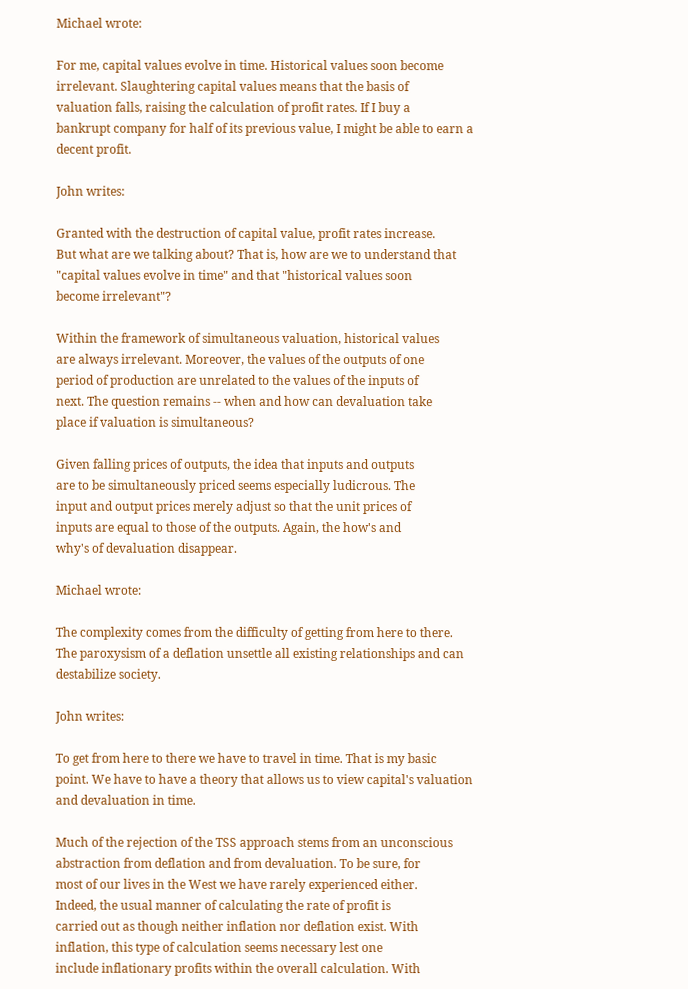Michael wrote:

For me, capital values evolve in time. Historical values soon become
irrelevant. Slaughtering capital values means that the basis of
valuation falls, raising the calculation of profit rates. If I buy a
bankrupt company for half of its previous value, I might be able to earn a
decent profit.

John writes:

Granted with the destruction of capital value, profit rates increase.
But what are we talking about? That is, how are we to understand that
"capital values evolve in time" and that "historical values soon
become irrelevant"?

Within the framework of simultaneous valuation, historical values
are always irrelevant. Moreover, the values of the outputs of one
period of production are unrelated to the values of the inputs of
next. The question remains -- when and how can devaluation take
place if valuation is simultaneous?

Given falling prices of outputs, the idea that inputs and outputs
are to be simultaneously priced seems especially ludicrous. The
input and output prices merely adjust so that the unit prices of
inputs are equal to those of the outputs. Again, the how's and
why's of devaluation disappear.

Michael wrote:

The complexity comes from the difficulty of getting from here to there.
The paroxysism of a deflation unsettle all existing relationships and can
destabilize society.

John writes:

To get from here to there we have to travel in time. That is my basic
point. We have to have a theory that allows us to view capital's valuation
and devaluation in time.

Much of the rejection of the TSS approach stems from an unconscious
abstraction from deflation and from devaluation. To be sure, for
most of our lives in the West we have rarely experienced either.
Indeed, the usual manner of calculating the rate of profit is
carried out as though neither inflation nor deflation exist. With
inflation, this type of calculation seems necessary lest one
include inflationary profits within the overall calculation. With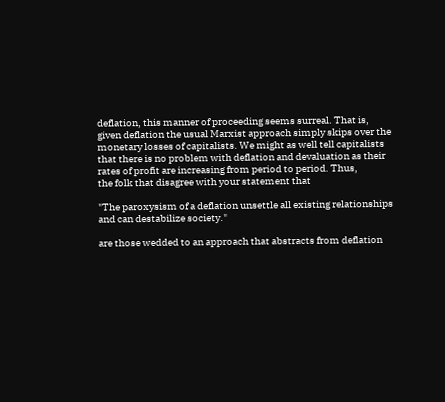deflation, this manner of proceeding seems surreal. That is,
given deflation the usual Marxist approach simply skips over the
monetary losses of capitalists. We might as well tell capitalists
that there is no problem with deflation and devaluation as their
rates of profit are increasing from period to period. Thus,
the folk that disagree with your statement that

"The paroxysism of a deflation unsettle all existing relationships
and can destabilize society."

are those wedded to an approach that abstracts from deflation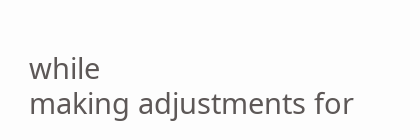while
making adjustments for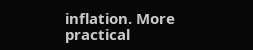inflation. More practical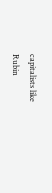capitalists like
Rubin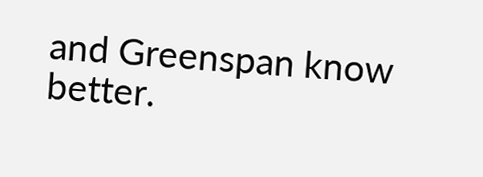and Greenspan know better.